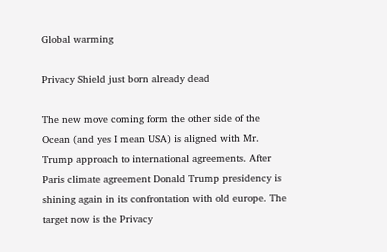Global warming

Privacy Shield just born already dead

The new move coming form the other side of the Ocean (and yes I mean USA) is aligned with Mr. Trump approach to international agreements. After Paris climate agreement Donald Trump presidency is shining again in its confrontation with old europe. The target now is the Privacy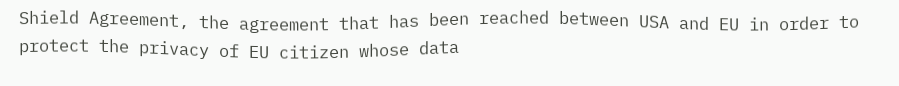Shield Agreement, the agreement that has been reached between USA and EU in order to protect the privacy of EU citizen whose data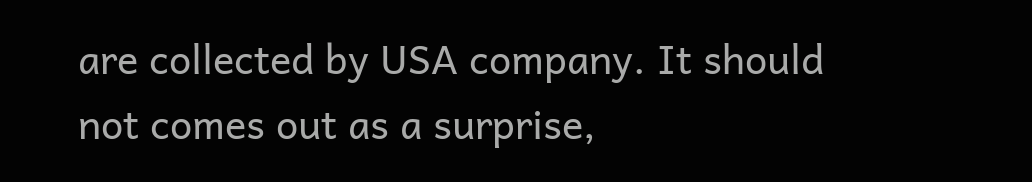are collected by USA company. It should not comes out as a surprise,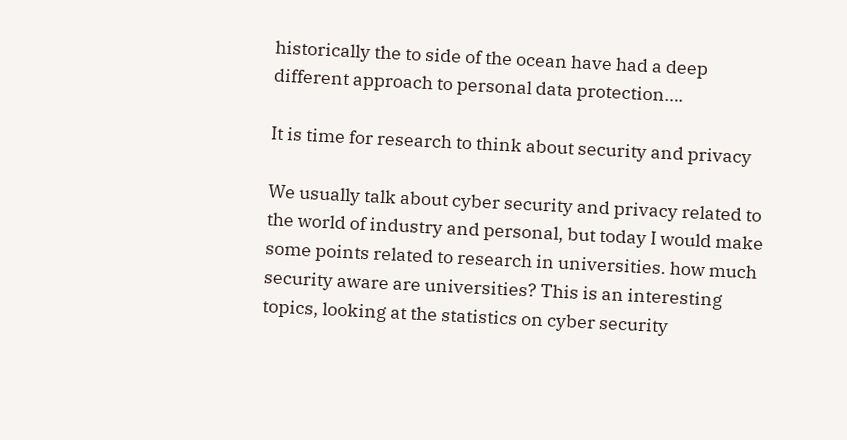historically the to side of the ocean have had a deep different approach to personal data protection….

It is time for research to think about security and privacy

We usually talk about cyber security and privacy related to the world of industry and personal, but today I would make some points related to research in universities. how much security aware are universities? This is an interesting topics, looking at the statistics on cyber security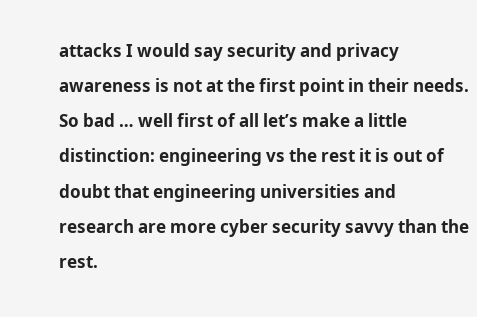attacks I would say security and privacy awareness is not at the first point in their needs. So bad … well first of all let’s make a little distinction: engineering vs the rest it is out of doubt that engineering universities and research are more cyber security savvy than the rest.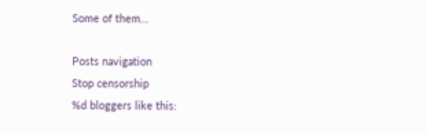Some of them…

Posts navigation
Stop censorship
%d bloggers like this: